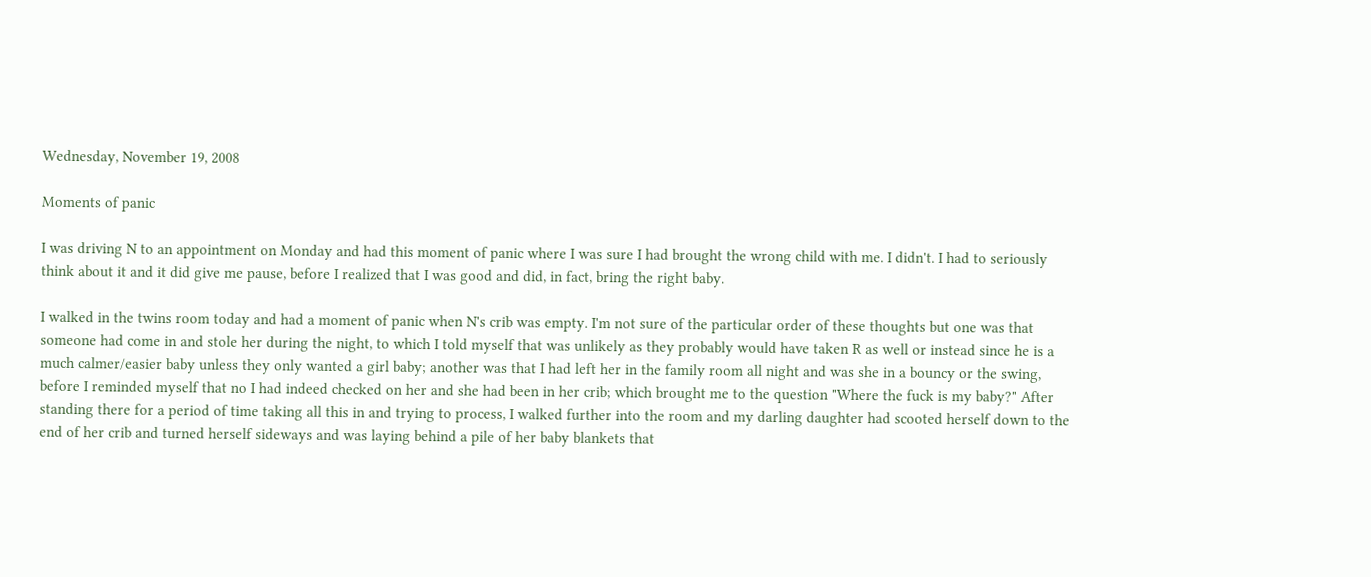Wednesday, November 19, 2008

Moments of panic

I was driving N to an appointment on Monday and had this moment of panic where I was sure I had brought the wrong child with me. I didn't. I had to seriously think about it and it did give me pause, before I realized that I was good and did, in fact, bring the right baby.

I walked in the twins room today and had a moment of panic when N's crib was empty. I'm not sure of the particular order of these thoughts but one was that someone had come in and stole her during the night, to which I told myself that was unlikely as they probably would have taken R as well or instead since he is a much calmer/easier baby unless they only wanted a girl baby; another was that I had left her in the family room all night and was she in a bouncy or the swing, before I reminded myself that no I had indeed checked on her and she had been in her crib; which brought me to the question "Where the fuck is my baby?" After standing there for a period of time taking all this in and trying to process, I walked further into the room and my darling daughter had scooted herself down to the end of her crib and turned herself sideways and was laying behind a pile of her baby blankets that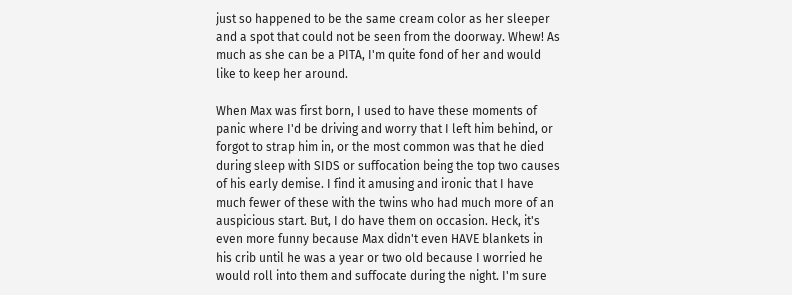just so happened to be the same cream color as her sleeper and a spot that could not be seen from the doorway. Whew! As much as she can be a PITA, I'm quite fond of her and would like to keep her around.

When Max was first born, I used to have these moments of panic where I'd be driving and worry that I left him behind, or forgot to strap him in, or the most common was that he died during sleep with SIDS or suffocation being the top two causes of his early demise. I find it amusing and ironic that I have much fewer of these with the twins who had much more of an auspicious start. But, I do have them on occasion. Heck, it's even more funny because Max didn't even HAVE blankets in his crib until he was a year or two old because I worried he would roll into them and suffocate during the night. I'm sure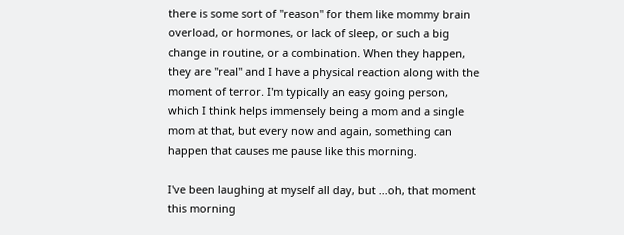there is some sort of "reason" for them like mommy brain overload, or hormones, or lack of sleep, or such a big change in routine, or a combination. When they happen, they are "real" and I have a physical reaction along with the moment of terror. I'm typically an easy going person, which I think helps immensely being a mom and a single mom at that, but every now and again, something can happen that causes me pause like this morning.

I've been laughing at myself all day, but ...oh, that moment this morning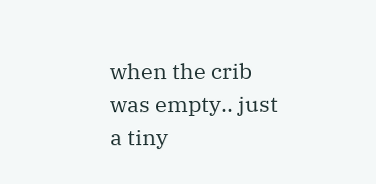when the crib was empty.. just a tiny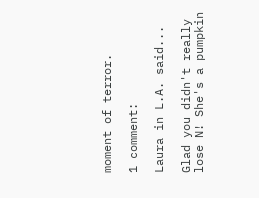moment of terror.

1 comment:

Laura in L.A. said...

Glad you didn't really lose N! She's a pumpkin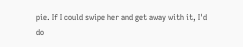pie. If I could swipe her and get away with it, I'd do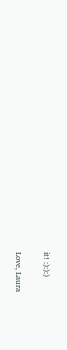it! :):):)

Love, Laura